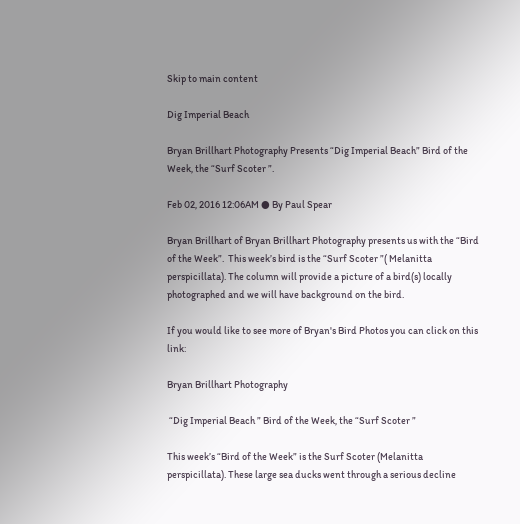Skip to main content

Dig Imperial Beach

Bryan Brillhart Photography Presents “Dig Imperial Beach” Bird of the Week, the “Surf Scoter ”.

Feb 02, 2016 12:06AM ● By Paul Spear

Bryan Brillhart of Bryan Brillhart Photography presents us with the “Bird of the Week”.  This week’s bird is the “Surf Scoter ”( Melanitta perspicillata). The column will provide a picture of a bird(s) locally photographed and we will have background on the bird.

If you would like to see more of Bryan's Bird Photos you can click on this link:

Bryan Brillhart Photography

 “Dig Imperial Beach ” Bird of the Week, the “Surf Scoter ”

This week’s “Bird of the Week” is the Surf Scoter (Melanitta perspicillata). These large sea ducks went through a serious decline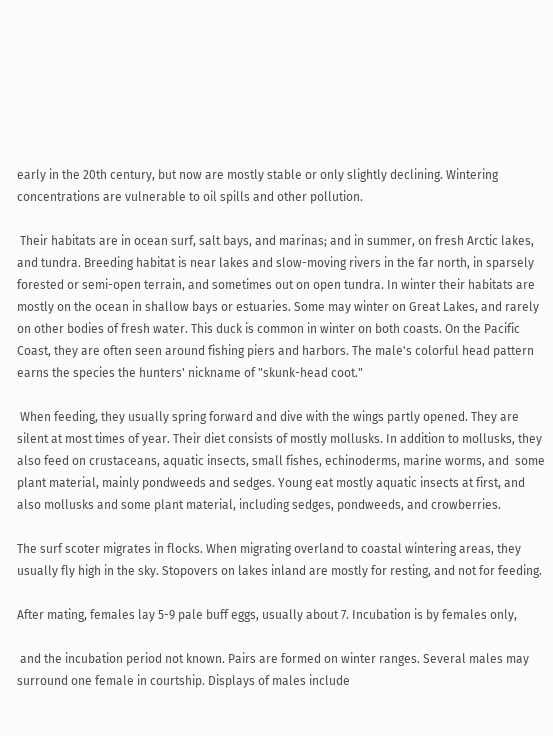early in the 20th century, but now are mostly stable or only slightly declining. Wintering concentrations are vulnerable to oil spills and other pollution.

 Their habitats are in ocean surf, salt bays, and marinas; and in summer, on fresh Arctic lakes, and tundra. Breeding habitat is near lakes and slow-moving rivers in the far north, in sparsely forested or semi-open terrain, and sometimes out on open tundra. In winter their habitats are mostly on the ocean in shallow bays or estuaries. Some may winter on Great Lakes, and rarely on other bodies of fresh water. This duck is common in winter on both coasts. On the Pacific Coast, they are often seen around fishing piers and harbors. The male's colorful head pattern earns the species the hunters' nickname of "skunk-head coot."

 When feeding, they usually spring forward and dive with the wings partly opened. They are silent at most times of year. Their diet consists of mostly mollusks. In addition to mollusks, they also feed on crustaceans, aquatic insects, small fishes, echinoderms, marine worms, and  some plant material, mainly pondweeds and sedges. Young eat mostly aquatic insects at first, and also mollusks and some plant material, including sedges, pondweeds, and crowberries.

The surf scoter migrates in flocks. When migrating overland to coastal wintering areas, they usually fly high in the sky. Stopovers on lakes inland are mostly for resting, and not for feeding.

After mating, females lay 5-9 pale buff eggs, usually about 7. Incubation is by females only,

 and the incubation period not known. Pairs are formed on winter ranges. Several males may surround one female in courtship. Displays of males include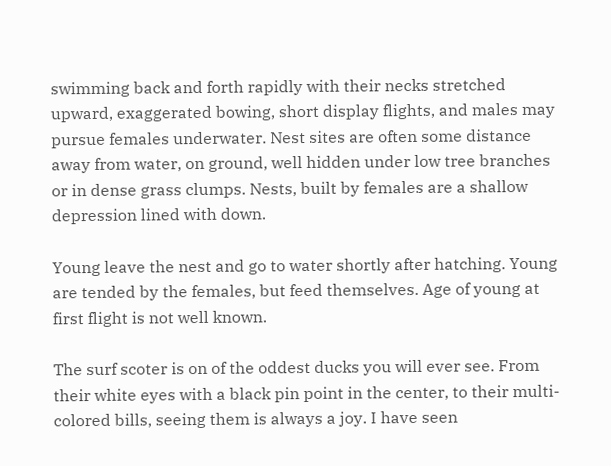swimming back and forth rapidly with their necks stretched upward, exaggerated bowing, short display flights, and males may pursue females underwater. Nest sites are often some distance away from water, on ground, well hidden under low tree branches or in dense grass clumps. Nests, built by females are a shallow depression lined with down.

Young leave the nest and go to water shortly after hatching. Young are tended by the females, but feed themselves. Age of young at first flight is not well known.

The surf scoter is on of the oddest ducks you will ever see. From their white eyes with a black pin point in the center, to their multi-colored bills, seeing them is always a joy. I have seen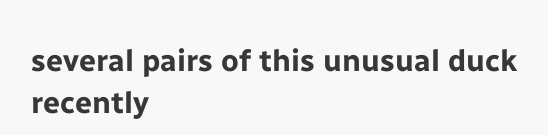several pairs of this unusual duck recently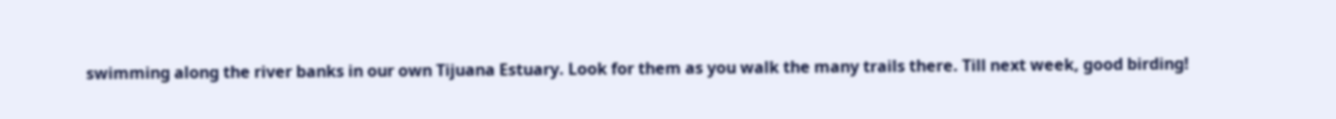swimming along the river banks in our own Tijuana Estuary. Look for them as you walk the many trails there. Till next week, good birding!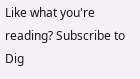Like what you're reading? Subscribe to Dig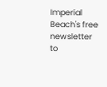Imperial Beach's free newsletter to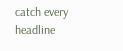catch every headline